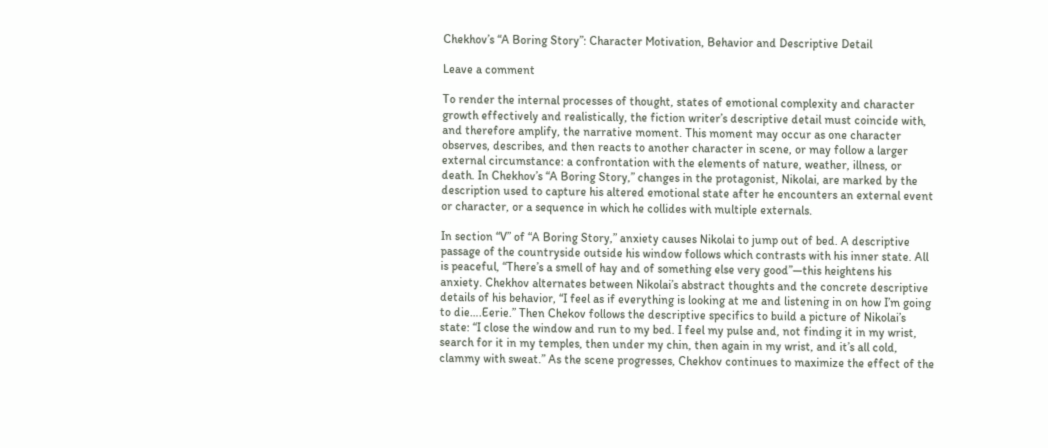Chekhov’s “A Boring Story”: Character Motivation, Behavior and Descriptive Detail

Leave a comment

To render the internal processes of thought, states of emotional complexity and character growth effectively and realistically, the fiction writer’s descriptive detail must coincide with, and therefore amplify, the narrative moment. This moment may occur as one character observes, describes, and then reacts to another character in scene, or may follow a larger external circumstance: a confrontation with the elements of nature, weather, illness, or death. In Chekhov’s “A Boring Story,” changes in the protagonist, Nikolai, are marked by the description used to capture his altered emotional state after he encounters an external event or character, or a sequence in which he collides with multiple externals.

In section “V” of “A Boring Story,” anxiety causes Nikolai to jump out of bed. A descriptive passage of the countryside outside his window follows which contrasts with his inner state. All is peaceful, “There’s a smell of hay and of something else very good”—this heightens his anxiety. Chekhov alternates between Nikolai’s abstract thoughts and the concrete descriptive details of his behavior, “I feel as if everything is looking at me and listening in on how I’m going to die….Eerie.” Then Chekov follows the descriptive specifics to build a picture of Nikolai’s state: “I close the window and run to my bed. I feel my pulse and, not finding it in my wrist, search for it in my temples, then under my chin, then again in my wrist, and it’s all cold, clammy with sweat.” As the scene progresses, Chekhov continues to maximize the effect of the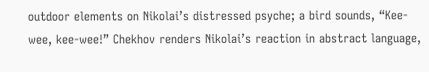outdoor elements on Nikolai’s distressed psyche; a bird sounds, “Kee-wee, kee-wee!” Chekhov renders Nikolai’s reaction in abstract language,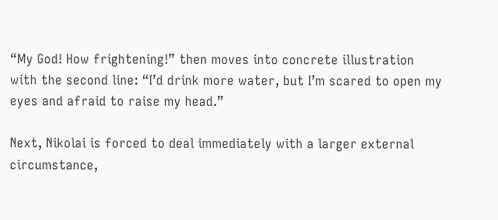“My God! How frightening!” then moves into concrete illustration with the second line: “I’d drink more water, but I’m scared to open my eyes and afraid to raise my head.”

Next, Nikolai is forced to deal immediately with a larger external circumstance,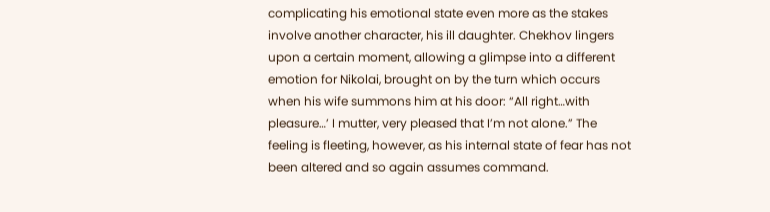complicating his emotional state even more as the stakes involve another character, his ill daughter. Chekhov lingers upon a certain moment, allowing a glimpse into a different emotion for Nikolai, brought on by the turn which occurs when his wife summons him at his door: “All right…with pleasure…’ I mutter, very pleased that I’m not alone.” The feeling is fleeting, however, as his internal state of fear has not been altered and so again assumes command.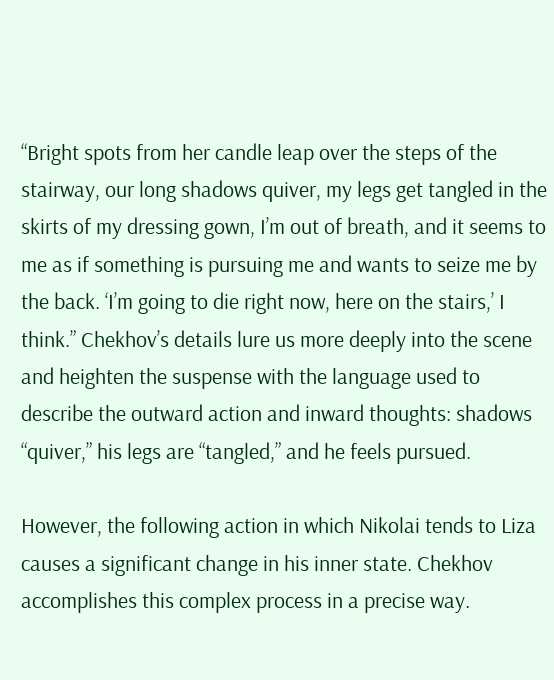“Bright spots from her candle leap over the steps of the stairway, our long shadows quiver, my legs get tangled in the skirts of my dressing gown, I’m out of breath, and it seems to me as if something is pursuing me and wants to seize me by the back. ‘I’m going to die right now, here on the stairs,’ I think.” Chekhov’s details lure us more deeply into the scene and heighten the suspense with the language used to describe the outward action and inward thoughts: shadows “quiver,” his legs are “tangled,” and he feels pursued.

However, the following action in which Nikolai tends to Liza causes a significant change in his inner state. Chekhov accomplishes this complex process in a precise way.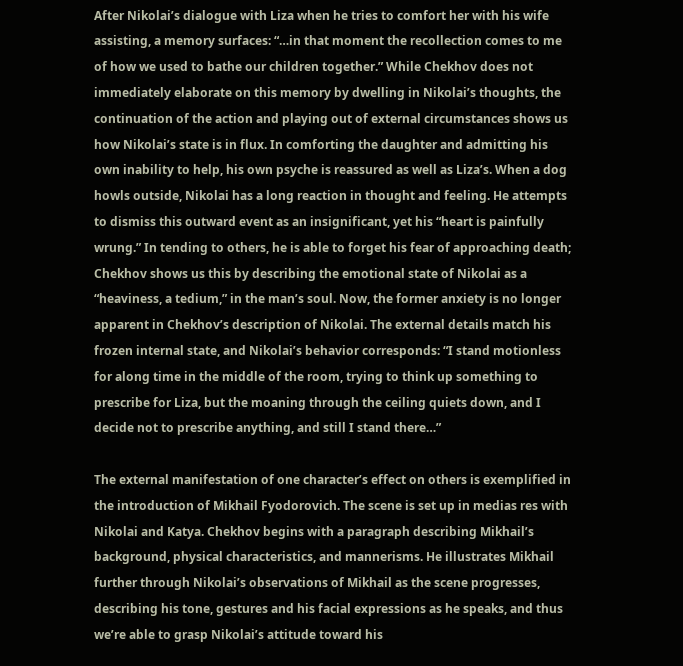After Nikolai’s dialogue with Liza when he tries to comfort her with his wife assisting, a memory surfaces: “…in that moment the recollection comes to me of how we used to bathe our children together.” While Chekhov does not immediately elaborate on this memory by dwelling in Nikolai’s thoughts, the continuation of the action and playing out of external circumstances shows us how Nikolai’s state is in flux. In comforting the daughter and admitting his own inability to help, his own psyche is reassured as well as Liza’s. When a dog howls outside, Nikolai has a long reaction in thought and feeling. He attempts to dismiss this outward event as an insignificant, yet his “heart is painfully wrung.” In tending to others, he is able to forget his fear of approaching death; Chekhov shows us this by describing the emotional state of Nikolai as a “heaviness, a tedium,” in the man’s soul. Now, the former anxiety is no longer apparent in Chekhov’s description of Nikolai. The external details match his frozen internal state, and Nikolai’s behavior corresponds: “I stand motionless for along time in the middle of the room, trying to think up something to prescribe for Liza, but the moaning through the ceiling quiets down, and I decide not to prescribe anything, and still I stand there…”

The external manifestation of one character’s effect on others is exemplified in the introduction of Mikhail Fyodorovich. The scene is set up in medias res with Nikolai and Katya. Chekhov begins with a paragraph describing Mikhail’s background, physical characteristics, and mannerisms. He illustrates Mikhail further through Nikolai’s observations of Mikhail as the scene progresses, describing his tone, gestures and his facial expressions as he speaks, and thus we’re able to grasp Nikolai’s attitude toward his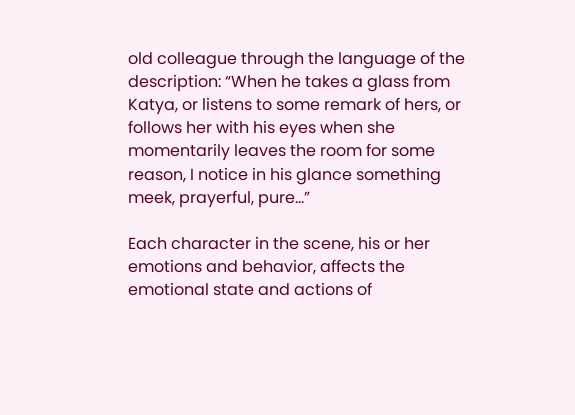old colleague through the language of the description: “When he takes a glass from Katya, or listens to some remark of hers, or follows her with his eyes when she momentarily leaves the room for some reason, I notice in his glance something meek, prayerful, pure…”

Each character in the scene, his or her emotions and behavior, affects the emotional state and actions of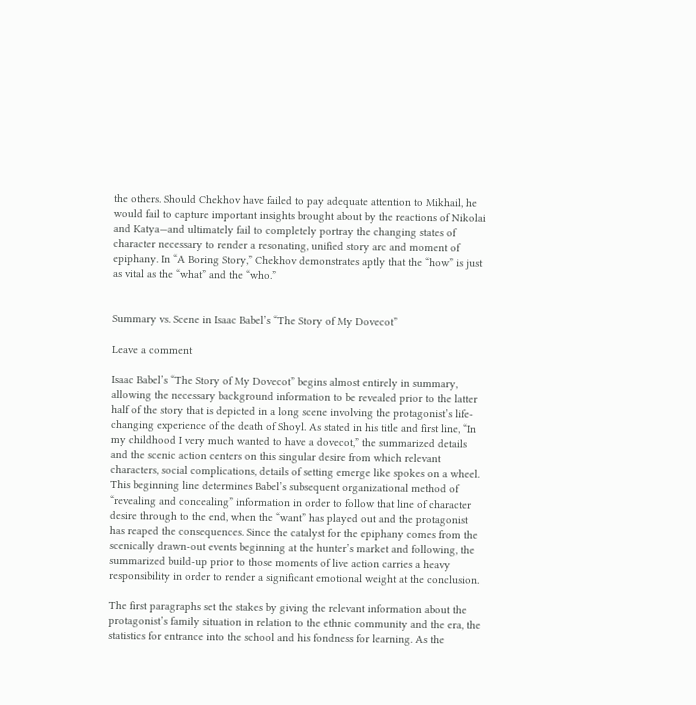the others. Should Chekhov have failed to pay adequate attention to Mikhail, he would fail to capture important insights brought about by the reactions of Nikolai and Katya—and ultimately fail to completely portray the changing states of character necessary to render a resonating, unified story arc and moment of epiphany. In “A Boring Story,” Chekhov demonstrates aptly that the “how” is just as vital as the “what” and the “who.”


Summary vs. Scene in Isaac Babel’s “The Story of My Dovecot”

Leave a comment

Isaac Babel’s “The Story of My Dovecot” begins almost entirely in summary, allowing the necessary background information to be revealed prior to the latter half of the story that is depicted in a long scene involving the protagonist’s life-changing experience of the death of Shoyl. As stated in his title and first line, “In my childhood I very much wanted to have a dovecot,” the summarized details and the scenic action centers on this singular desire from which relevant characters, social complications, details of setting emerge like spokes on a wheel. This beginning line determines Babel’s subsequent organizational method of “revealing and concealing” information in order to follow that line of character desire through to the end, when the “want” has played out and the protagonist has reaped the consequences. Since the catalyst for the epiphany comes from the scenically drawn-out events beginning at the hunter’s market and following, the summarized build-up prior to those moments of live action carries a heavy responsibility in order to render a significant emotional weight at the conclusion.

The first paragraphs set the stakes by giving the relevant information about the protagonist’s family situation in relation to the ethnic community and the era, the statistics for entrance into the school and his fondness for learning. As the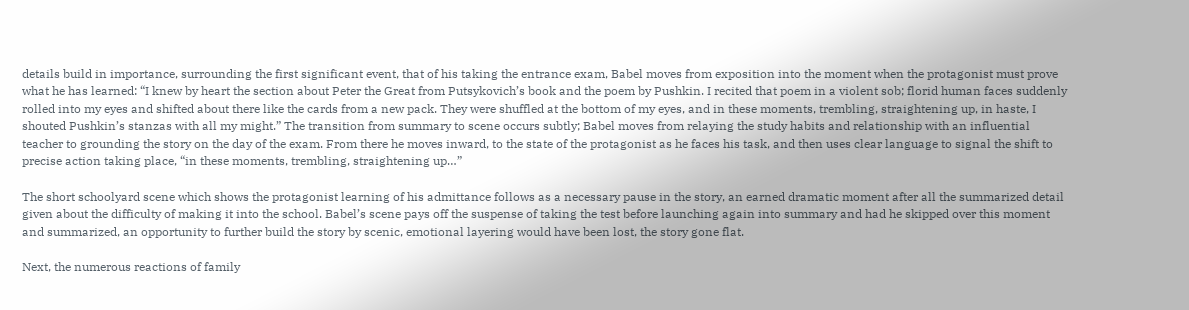details build in importance, surrounding the first significant event, that of his taking the entrance exam, Babel moves from exposition into the moment when the protagonist must prove what he has learned: “I knew by heart the section about Peter the Great from Putsykovich’s book and the poem by Pushkin. I recited that poem in a violent sob; florid human faces suddenly rolled into my eyes and shifted about there like the cards from a new pack. They were shuffled at the bottom of my eyes, and in these moments, trembling, straightening up, in haste, I shouted Pushkin’s stanzas with all my might.” The transition from summary to scene occurs subtly; Babel moves from relaying the study habits and relationship with an influential teacher to grounding the story on the day of the exam. From there he moves inward, to the state of the protagonist as he faces his task, and then uses clear language to signal the shift to precise action taking place, “in these moments, trembling, straightening up…”

The short schoolyard scene which shows the protagonist learning of his admittance follows as a necessary pause in the story, an earned dramatic moment after all the summarized detail given about the difficulty of making it into the school. Babel’s scene pays off the suspense of taking the test before launching again into summary and had he skipped over this moment and summarized, an opportunity to further build the story by scenic, emotional layering would have been lost, the story gone flat.

Next, the numerous reactions of family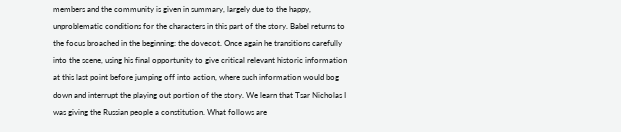members and the community is given in summary, largely due to the happy, unproblematic conditions for the characters in this part of the story. Babel returns to the focus broached in the beginning: the dovecot. Once again he transitions carefully into the scene, using his final opportunity to give critical relevant historic information at this last point before jumping off into action, where such information would bog down and interrupt the playing out portion of the story. We learn that Tsar Nicholas I was giving the Russian people a constitution. What follows are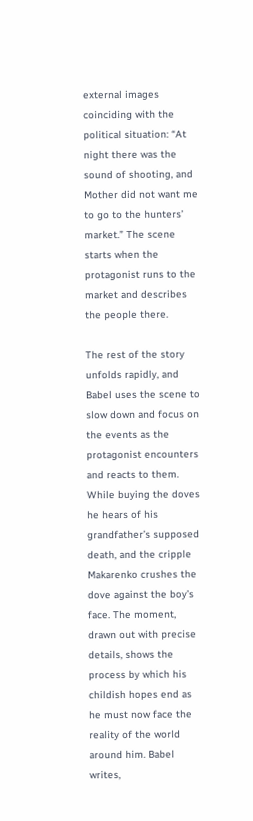external images coinciding with the political situation: “At night there was the sound of shooting, and Mother did not want me to go to the hunters’ market.” The scene starts when the protagonist runs to the market and describes the people there.

The rest of the story unfolds rapidly, and Babel uses the scene to slow down and focus on the events as the protagonist encounters and reacts to them. While buying the doves he hears of his grandfather’s supposed death, and the cripple Makarenko crushes the dove against the boy’s face. The moment, drawn out with precise details, shows the process by which his childish hopes end as he must now face the reality of the world around him. Babel writes,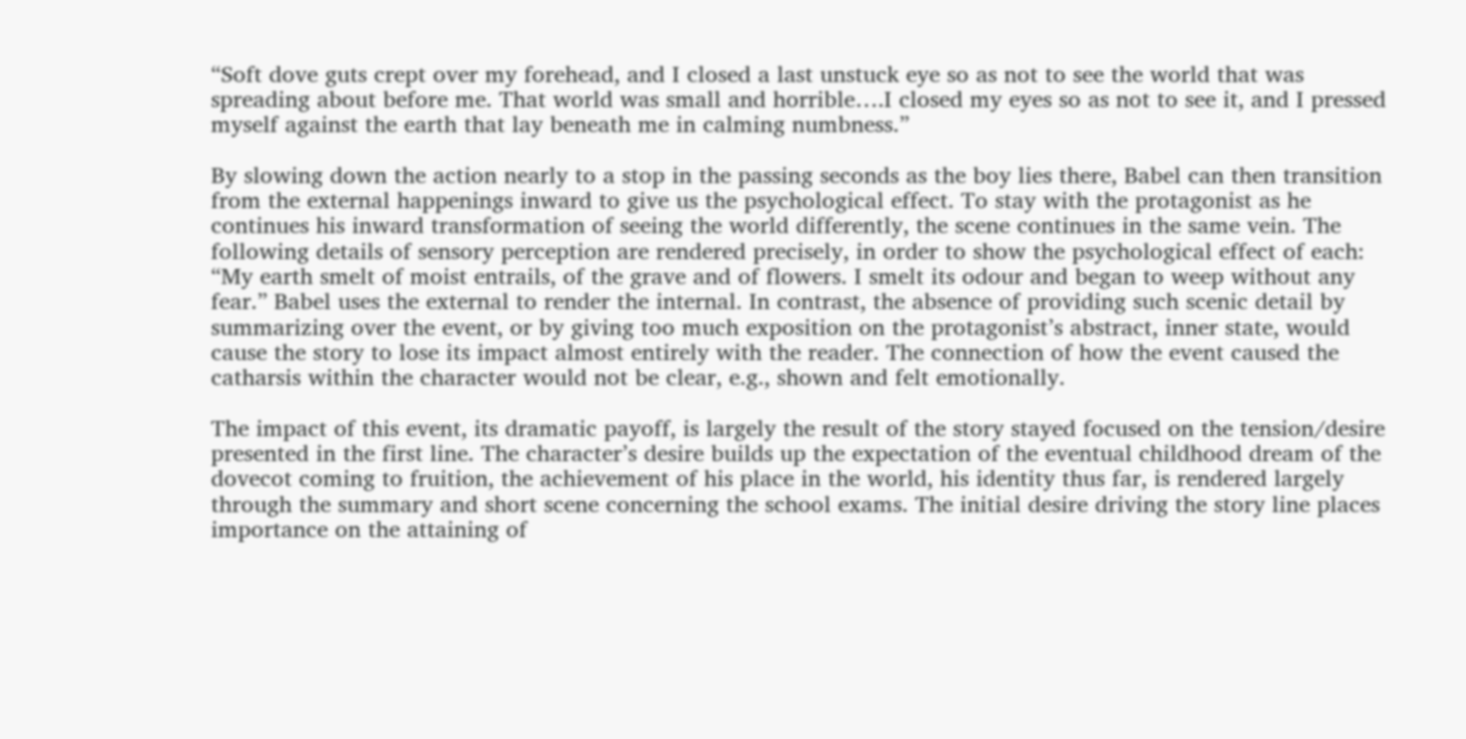“Soft dove guts crept over my forehead, and I closed a last unstuck eye so as not to see the world that was spreading about before me. That world was small and horrible….I closed my eyes so as not to see it, and I pressed myself against the earth that lay beneath me in calming numbness.”

By slowing down the action nearly to a stop in the passing seconds as the boy lies there, Babel can then transition from the external happenings inward to give us the psychological effect. To stay with the protagonist as he continues his inward transformation of seeing the world differently, the scene continues in the same vein. The following details of sensory perception are rendered precisely, in order to show the psychological effect of each: “My earth smelt of moist entrails, of the grave and of flowers. I smelt its odour and began to weep without any fear.” Babel uses the external to render the internal. In contrast, the absence of providing such scenic detail by summarizing over the event, or by giving too much exposition on the protagonist’s abstract, inner state, would cause the story to lose its impact almost entirely with the reader. The connection of how the event caused the catharsis within the character would not be clear, e.g., shown and felt emotionally.

The impact of this event, its dramatic payoff, is largely the result of the story stayed focused on the tension/desire presented in the first line. The character’s desire builds up the expectation of the eventual childhood dream of the dovecot coming to fruition, the achievement of his place in the world, his identity thus far, is rendered largely through the summary and short scene concerning the school exams. The initial desire driving the story line places importance on the attaining of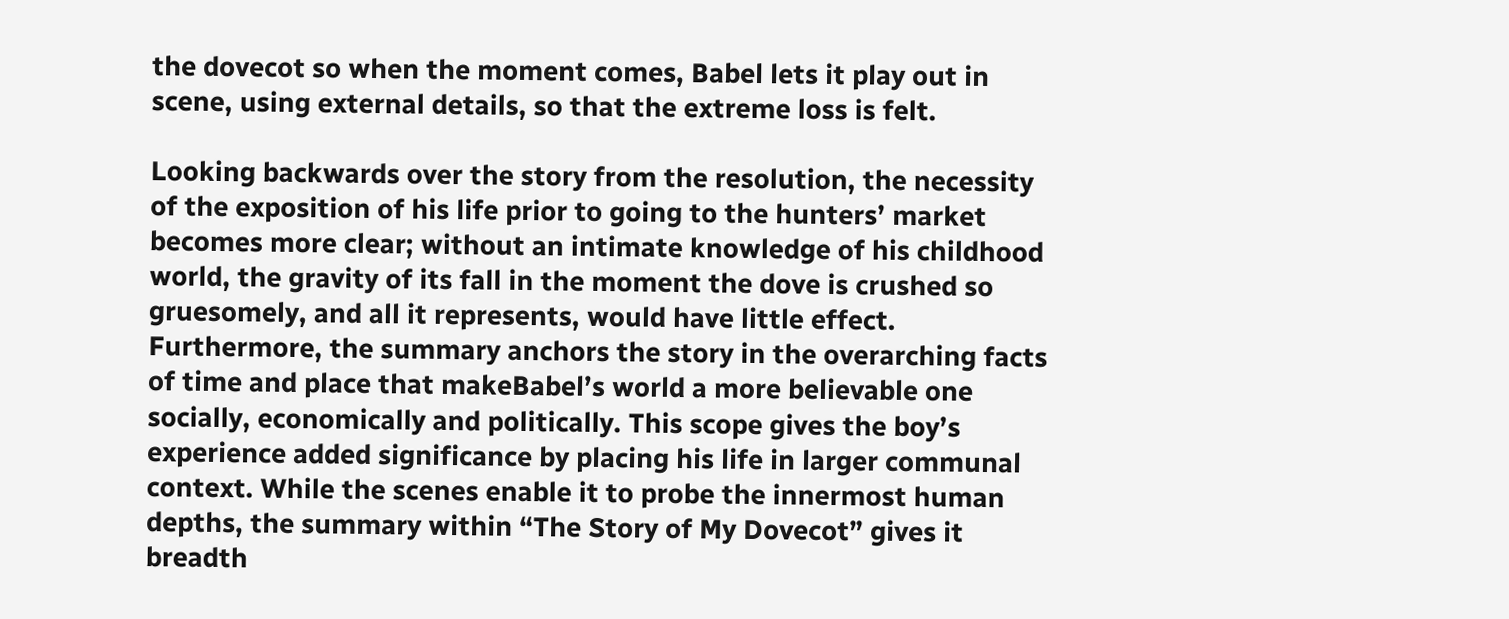the dovecot so when the moment comes, Babel lets it play out in scene, using external details, so that the extreme loss is felt.

Looking backwards over the story from the resolution, the necessity of the exposition of his life prior to going to the hunters’ market becomes more clear; without an intimate knowledge of his childhood world, the gravity of its fall in the moment the dove is crushed so gruesomely, and all it represents, would have little effect. Furthermore, the summary anchors the story in the overarching facts of time and place that makeBabel’s world a more believable one socially, economically and politically. This scope gives the boy’s experience added significance by placing his life in larger communal context. While the scenes enable it to probe the innermost human depths, the summary within “The Story of My Dovecot” gives it breadth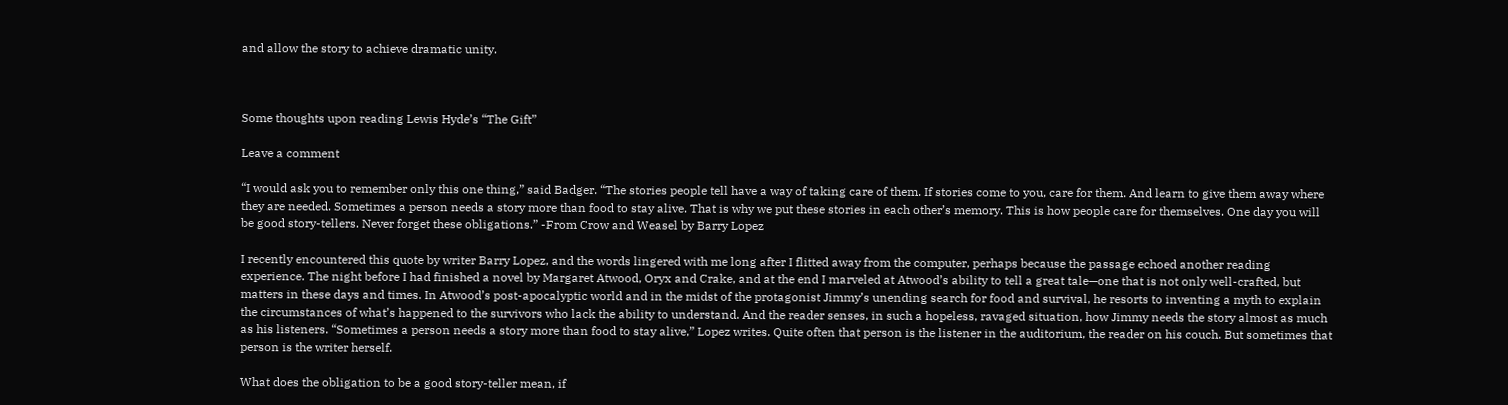and allow the story to achieve dramatic unity.



Some thoughts upon reading Lewis Hyde’s “The Gift”

Leave a comment

“I would ask you to remember only this one thing,” said Badger. “The stories people tell have a way of taking care of them. If stories come to you, care for them. And learn to give them away where they are needed. Sometimes a person needs a story more than food to stay alive. That is why we put these stories in each other’s memory. This is how people care for themselves. One day you will be good story-tellers. Never forget these obligations.” -From Crow and Weasel by Barry Lopez

I recently encountered this quote by writer Barry Lopez, and the words lingered with me long after I flitted away from the computer, perhaps because the passage echoed another reading experience. The night before I had finished a novel by Margaret Atwood, Oryx and Crake, and at the end I marveled at Atwood’s ability to tell a great tale—one that is not only well-crafted, but matters in these days and times. In Atwood’s post-apocalyptic world and in the midst of the protagonist Jimmy’s unending search for food and survival, he resorts to inventing a myth to explain the circumstances of what’s happened to the survivors who lack the ability to understand. And the reader senses, in such a hopeless, ravaged situation, how Jimmy needs the story almost as much as his listeners. “Sometimes a person needs a story more than food to stay alive,” Lopez writes. Quite often that person is the listener in the auditorium, the reader on his couch. But sometimes that person is the writer herself.

What does the obligation to be a good story-teller mean, if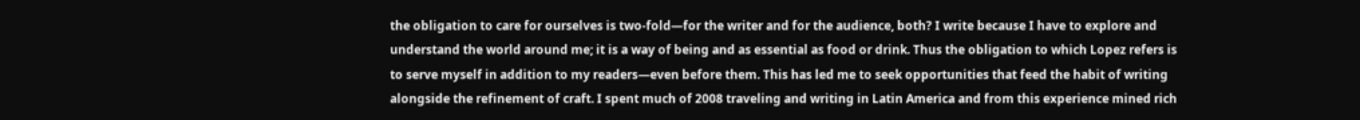the obligation to care for ourselves is two-fold—for the writer and for the audience, both? I write because I have to explore and understand the world around me; it is a way of being and as essential as food or drink. Thus the obligation to which Lopez refers is to serve myself in addition to my readers—even before them. This has led me to seek opportunities that feed the habit of writing alongside the refinement of craft. I spent much of 2008 traveling and writing in Latin America and from this experience mined rich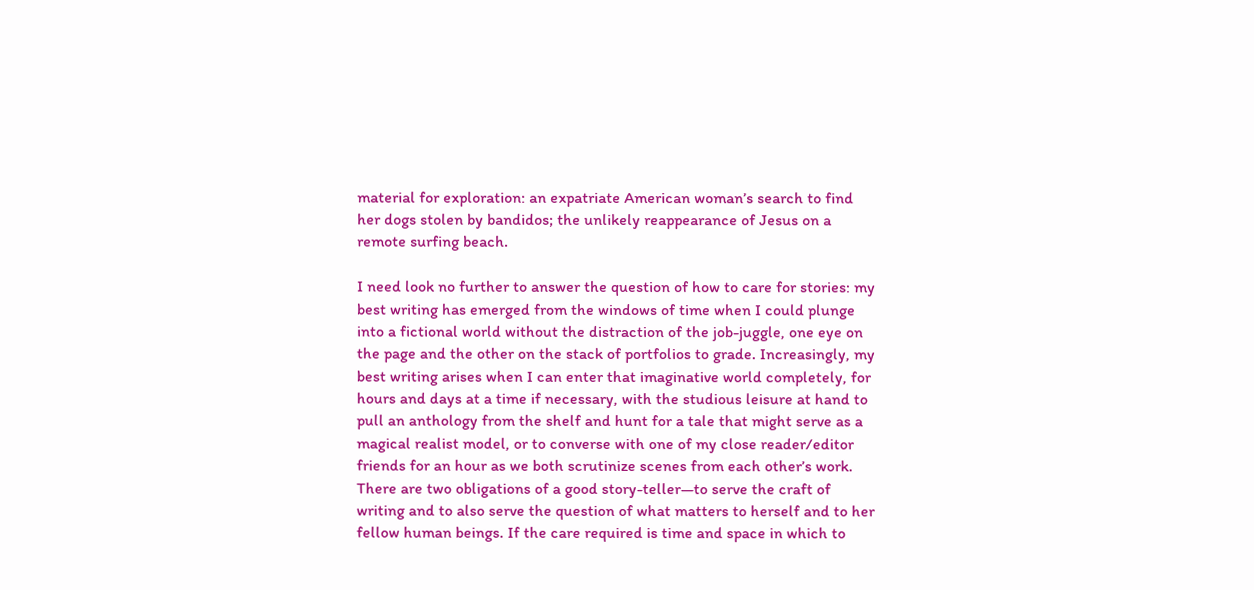material for exploration: an expatriate American woman’s search to find her dogs stolen by bandidos; the unlikely reappearance of Jesus on a remote surfing beach.

I need look no further to answer the question of how to care for stories: my best writing has emerged from the windows of time when I could plunge into a fictional world without the distraction of the job-juggle, one eye on the page and the other on the stack of portfolios to grade. Increasingly, my best writing arises when I can enter that imaginative world completely, for hours and days at a time if necessary, with the studious leisure at hand to pull an anthology from the shelf and hunt for a tale that might serve as a magical realist model, or to converse with one of my close reader/editor friends for an hour as we both scrutinize scenes from each other’s work. There are two obligations of a good story-teller—to serve the craft of writing and to also serve the question of what matters to herself and to her fellow human beings. If the care required is time and space in which to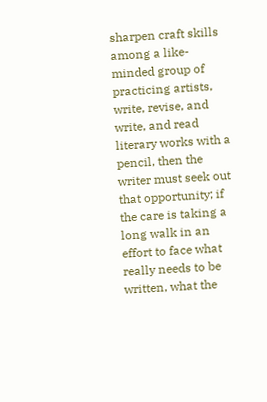sharpen craft skills among a like-minded group of practicing artists, write, revise, and write, and read literary works with a pencil, then the writer must seek out that opportunity; if the care is taking a long walk in an effort to face what really needs to be written, what the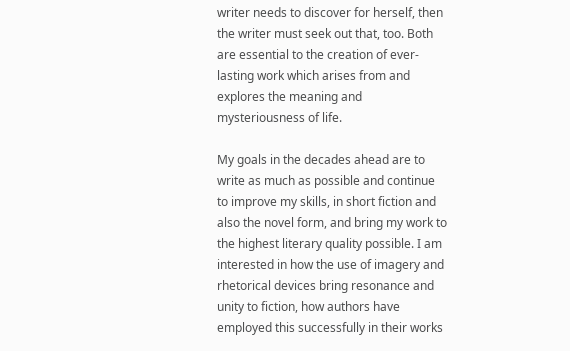writer needs to discover for herself, then the writer must seek out that, too. Both are essential to the creation of ever-lasting work which arises from and explores the meaning and mysteriousness of life.

My goals in the decades ahead are to write as much as possible and continue to improve my skills, in short fiction and also the novel form, and bring my work to the highest literary quality possible. I am interested in how the use of imagery and rhetorical devices bring resonance and unity to fiction, how authors have employed this successfully in their works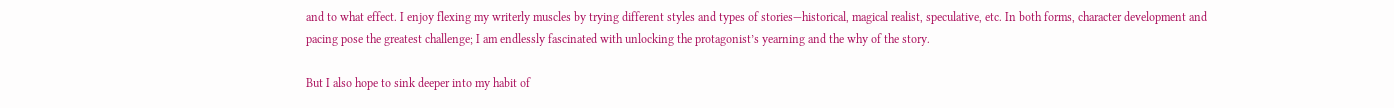and to what effect. I enjoy flexing my writerly muscles by trying different styles and types of stories—historical, magical realist, speculative, etc. In both forms, character development and pacing pose the greatest challenge; I am endlessly fascinated with unlocking the protagonist’s yearning and the why of the story.

But I also hope to sink deeper into my habit of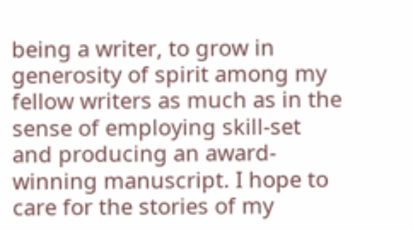being a writer, to grow in generosity of spirit among my fellow writers as much as in the sense of employing skill-set and producing an award-winning manuscript. I hope to care for the stories of my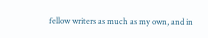fellow writers as much as my own, and in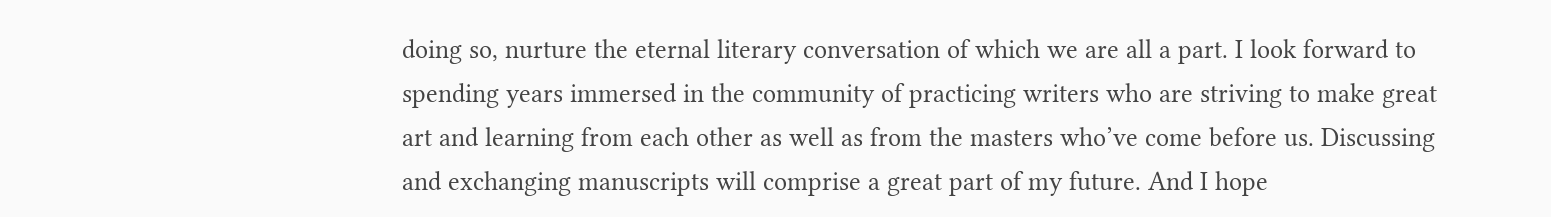doing so, nurture the eternal literary conversation of which we are all a part. I look forward to spending years immersed in the community of practicing writers who are striving to make great art and learning from each other as well as from the masters who’ve come before us. Discussing and exchanging manuscripts will comprise a great part of my future. And I hope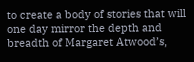to create a body of stories that will one day mirror the depth and breadth of Margaret Atwood’s,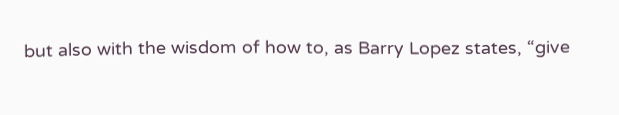but also with the wisdom of how to, as Barry Lopez states, “give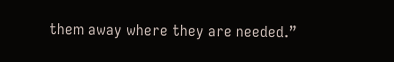them away where they are needed.”